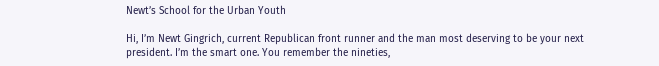Newt’s School for the Urban Youth

Hi, I’m Newt Gingrich, current Republican front runner and the man most deserving to be your next president. I’m the smart one. You remember the nineties,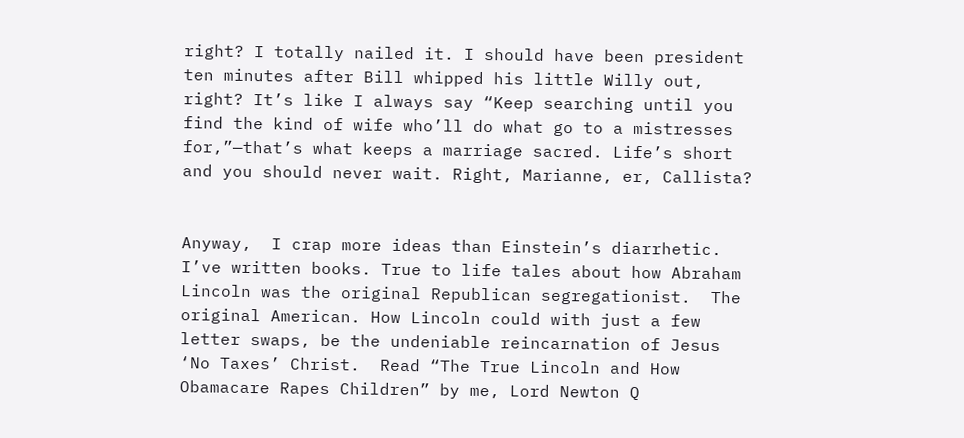right? I totally nailed it. I should have been president ten minutes after Bill whipped his little Willy out, right? It’s like I always say “Keep searching until you find the kind of wife who’ll do what go to a mistresses for,”—that’s what keeps a marriage sacred. Life’s short and you should never wait. Right, Marianne, er, Callista?


Anyway,  I crap more ideas than Einstein’s diarrhetic. I’ve written books. True to life tales about how Abraham Lincoln was the original Republican segregationist.  The original American. How Lincoln could with just a few letter swaps, be the undeniable reincarnation of Jesus ‘No Taxes’ Christ.  Read “The True Lincoln and How Obamacare Rapes Children” by me, Lord Newton Q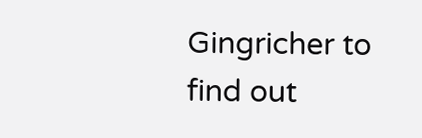Gingricher to find out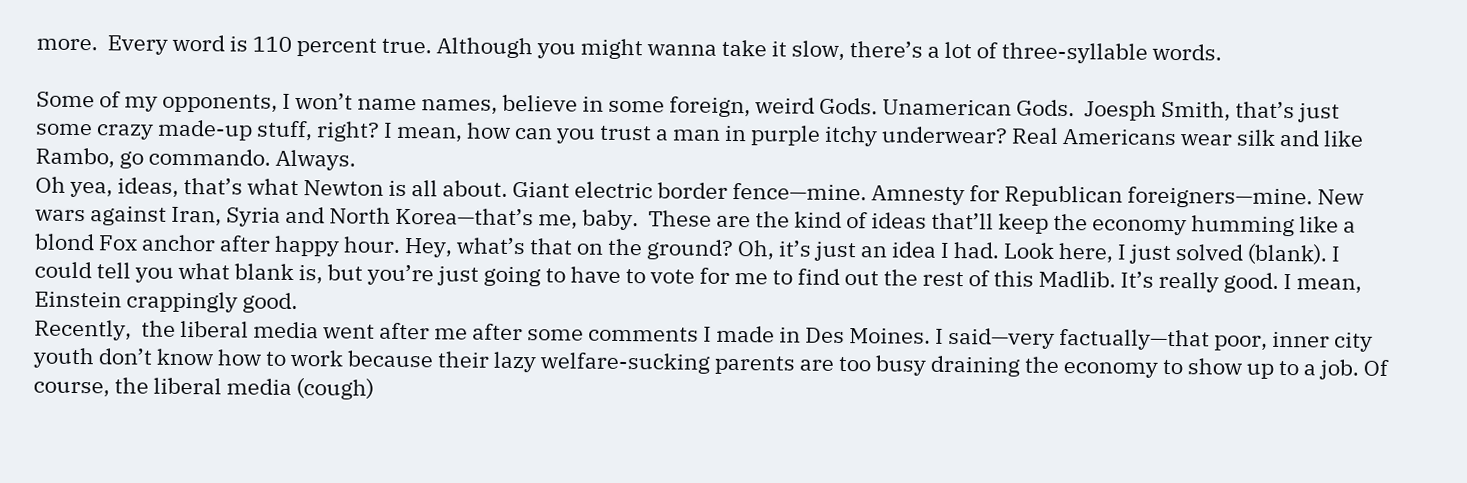more.  Every word is 110 percent true. Although you might wanna take it slow, there’s a lot of three-syllable words.

Some of my opponents, I won’t name names, believe in some foreign, weird Gods. Unamerican Gods.  Joesph Smith, that’s just some crazy made-up stuff, right? I mean, how can you trust a man in purple itchy underwear? Real Americans wear silk and like Rambo, go commando. Always.
Oh yea, ideas, that’s what Newton is all about. Giant electric border fence—mine. Amnesty for Republican foreigners—mine. New wars against Iran, Syria and North Korea—that’s me, baby.  These are the kind of ideas that’ll keep the economy humming like a blond Fox anchor after happy hour. Hey, what’s that on the ground? Oh, it’s just an idea I had. Look here, I just solved (blank). I could tell you what blank is, but you’re just going to have to vote for me to find out the rest of this Madlib. It’s really good. I mean, Einstein crappingly good.
Recently,  the liberal media went after me after some comments I made in Des Moines. I said—very factually—that poor, inner city youth don’t know how to work because their lazy welfare-sucking parents are too busy draining the economy to show up to a job. Of course, the liberal media (cough)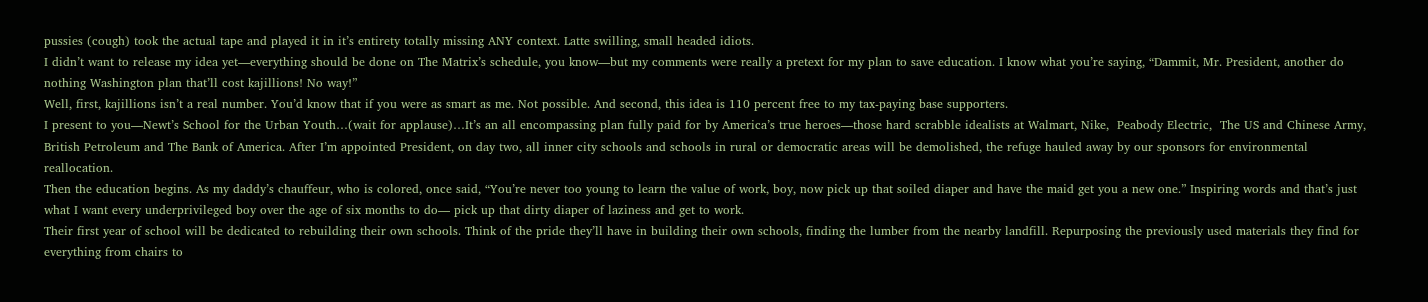pussies (cough) took the actual tape and played it in it’s entirety totally missing ANY context. Latte swilling, small headed idiots.
I didn’t want to release my idea yet—everything should be done on The Matrix’s schedule, you know—but my comments were really a pretext for my plan to save education. I know what you’re saying, “Dammit, Mr. President, another do nothing Washington plan that’ll cost kajillions! No way!”
Well, first, kajillions isn’t a real number. You’d know that if you were as smart as me. Not possible. And second, this idea is 110 percent free to my tax-paying base supporters.
I present to you—Newt’s School for the Urban Youth…(wait for applause)…It’s an all encompassing plan fully paid for by America’s true heroes—those hard scrabble idealists at Walmart, Nike,  Peabody Electric,  The US and Chinese Army, British Petroleum and The Bank of America. After I’m appointed President, on day two, all inner city schools and schools in rural or democratic areas will be demolished, the refuge hauled away by our sponsors for environmental reallocation.
Then the education begins. As my daddy’s chauffeur, who is colored, once said, “You’re never too young to learn the value of work, boy, now pick up that soiled diaper and have the maid get you a new one.” Inspiring words and that’s just what I want every underprivileged boy over the age of six months to do— pick up that dirty diaper of laziness and get to work.
Their first year of school will be dedicated to rebuilding their own schools. Think of the pride they’ll have in building their own schools, finding the lumber from the nearby landfill. Repurposing the previously used materials they find for everything from chairs to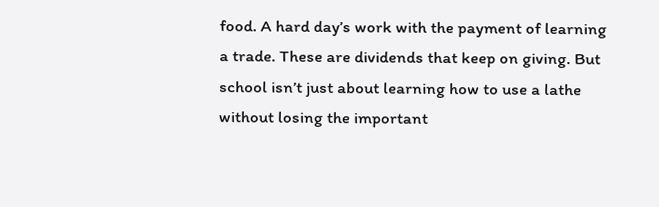food. A hard day’s work with the payment of learning a trade. These are dividends that keep on giving. But school isn’t just about learning how to use a lathe without losing the important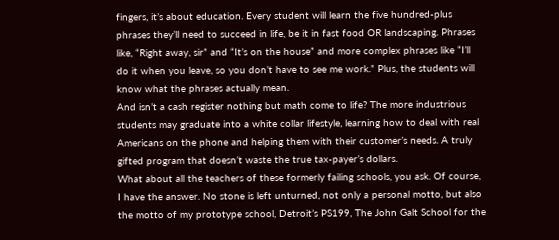fingers, it’s about education. Every student will learn the five hundred-plus phrases they’ll need to succeed in life, be it in fast food OR landscaping. Phrases like, “Right away, sir” and “It’s on the house” and more complex phrases like “I’ll do it when you leave, so you don’t have to see me work.” Plus, the students will know what the phrases actually mean.
And isn’t a cash register nothing but math come to life? The more industrious students may graduate into a white collar lifestyle, learning how to deal with real Americans on the phone and helping them with their customer’s needs. A truly gifted program that doesn’t waste the true tax-payer’s dollars.
What about all the teachers of these formerly failing schools, you ask. Of course, I have the answer. No stone is left unturned, not only a personal motto, but also the motto of my prototype school, Detroit’s PS199, The John Galt School for the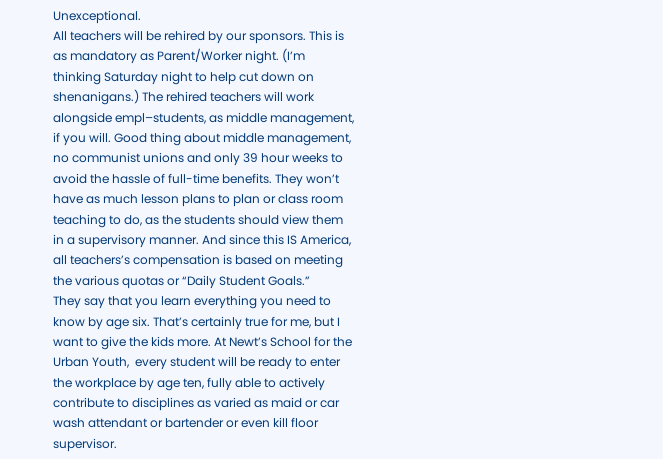Unexceptional.
All teachers will be rehired by our sponsors. This is as mandatory as Parent/Worker night. (I’m thinking Saturday night to help cut down on shenanigans.) The rehired teachers will work alongside empl–students, as middle management, if you will. Good thing about middle management, no communist unions and only 39 hour weeks to avoid the hassle of full-time benefits. They won’t have as much lesson plans to plan or class room teaching to do, as the students should view them in a supervisory manner. And since this IS America, all teachers’s compensation is based on meeting the various quotas or “Daily Student Goals.”
They say that you learn everything you need to know by age six. That’s certainly true for me, but I want to give the kids more. At Newt’s School for the Urban Youth,  every student will be ready to enter the workplace by age ten, fully able to actively contribute to disciplines as varied as maid or car wash attendant or bartender or even kill floor supervisor.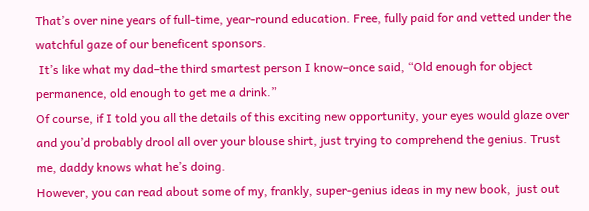That’s over nine years of full-time, year-round education. Free, fully paid for and vetted under the watchful gaze of our beneficent sponsors.
 It’s like what my dad–the third smartest person I know–once said, “Old enough for object permanence, old enough to get me a drink.”
Of course, if I told you all the details of this exciting new opportunity, your eyes would glaze over and you’d probably drool all over your blouse shirt, just trying to comprehend the genius. Trust me, daddy knows what he’s doing.
However, you can read about some of my, frankly, super-genius ideas in my new book,  just out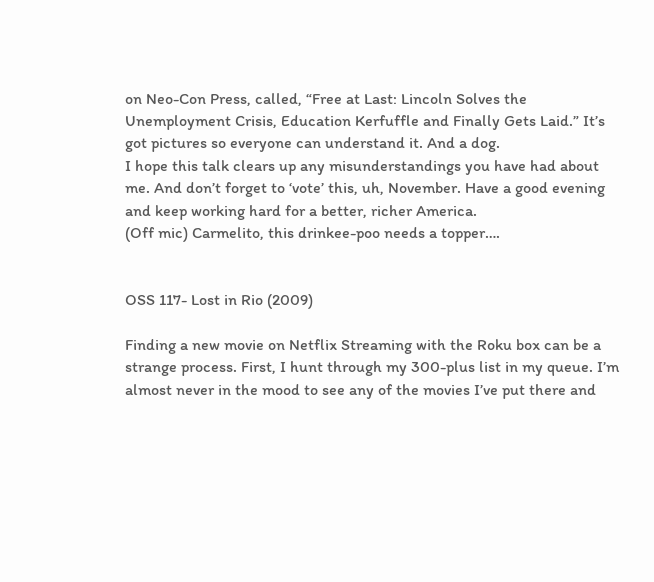on Neo-Con Press, called, “Free at Last: Lincoln Solves the Unemployment Crisis, Education Kerfuffle and Finally Gets Laid.” It’s got pictures so everyone can understand it. And a dog.
I hope this talk clears up any misunderstandings you have had about me. And don’t forget to ‘vote’ this, uh, November. Have a good evening and keep working hard for a better, richer America.
(Off mic) Carmelito, this drinkee-poo needs a topper….


OSS 117- Lost in Rio (2009)

Finding a new movie on Netflix Streaming with the Roku box can be a strange process. First, I hunt through my 300-plus list in my queue. I’m almost never in the mood to see any of the movies I’ve put there and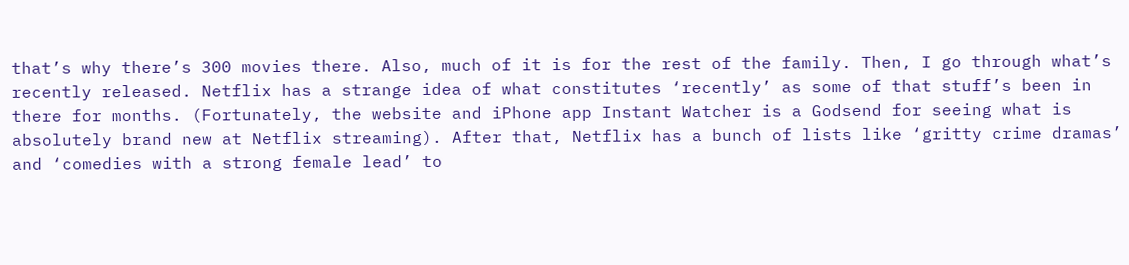that’s why there’s 300 movies there. Also, much of it is for the rest of the family. Then, I go through what’s recently released. Netflix has a strange idea of what constitutes ‘recently’ as some of that stuff’s been in there for months. (Fortunately, the website and iPhone app Instant Watcher is a Godsend for seeing what is absolutely brand new at Netflix streaming). After that, Netflix has a bunch of lists like ‘gritty crime dramas’ and ‘comedies with a strong female lead’ to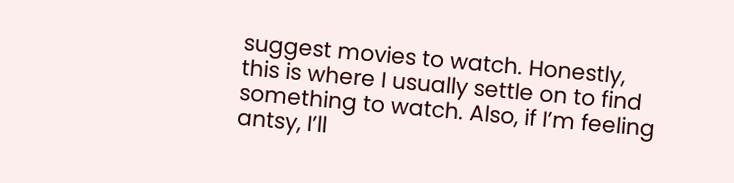suggest movies to watch. Honestly, this is where I usually settle on to find something to watch. Also, if I’m feeling antsy, I’ll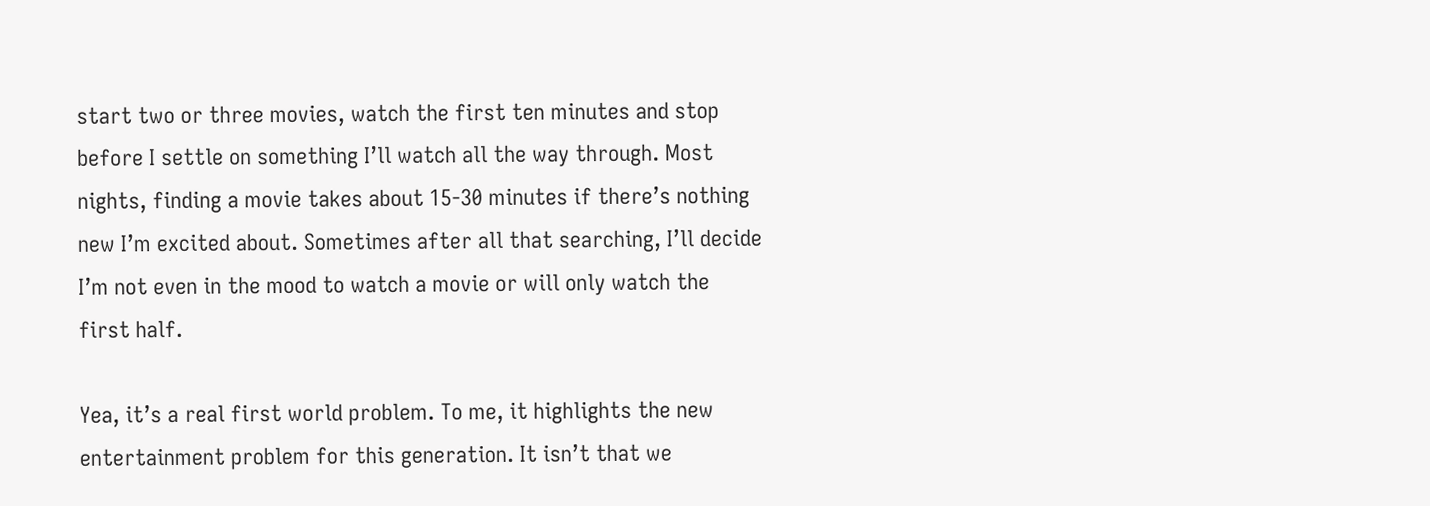start two or three movies, watch the first ten minutes and stop before I settle on something I’ll watch all the way through. Most nights, finding a movie takes about 15-30 minutes if there’s nothing new I’m excited about. Sometimes after all that searching, I’ll decide I’m not even in the mood to watch a movie or will only watch the first half.

Yea, it’s a real first world problem. To me, it highlights the new entertainment problem for this generation. It isn’t that we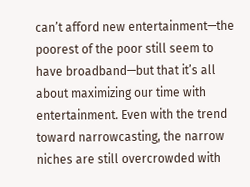can’t afford new entertainment—the poorest of the poor still seem to have broadband—but that it’s all about maximizing our time with entertainment. Even with the trend toward narrowcasting, the narrow niches are still overcrowded with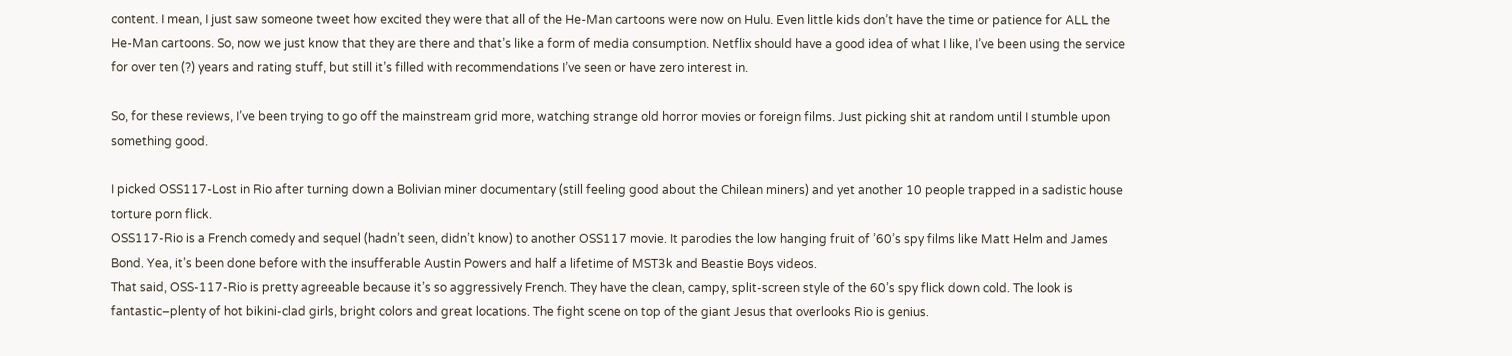content. I mean, I just saw someone tweet how excited they were that all of the He-Man cartoons were now on Hulu. Even little kids don’t have the time or patience for ALL the He-Man cartoons. So, now we just know that they are there and that’s like a form of media consumption. Netflix should have a good idea of what I like, I’ve been using the service for over ten (?) years and rating stuff, but still it’s filled with recommendations I’ve seen or have zero interest in.

So, for these reviews, I’ve been trying to go off the mainstream grid more, watching strange old horror movies or foreign films. Just picking shit at random until I stumble upon something good.

I picked OSS117-Lost in Rio after turning down a Bolivian miner documentary (still feeling good about the Chilean miners) and yet another 10 people trapped in a sadistic house torture porn flick.
OSS117-Rio is a French comedy and sequel (hadn’t seen, didn’t know) to another OSS117 movie. It parodies the low hanging fruit of ’60’s spy films like Matt Helm and James Bond. Yea, it’s been done before with the insufferable Austin Powers and half a lifetime of MST3k and Beastie Boys videos.
That said, OSS-117-Rio is pretty agreeable because it’s so aggressively French. They have the clean, campy, split-screen style of the 60’s spy flick down cold. The look is fantastic–plenty of hot bikini-clad girls, bright colors and great locations. The fight scene on top of the giant Jesus that overlooks Rio is genius.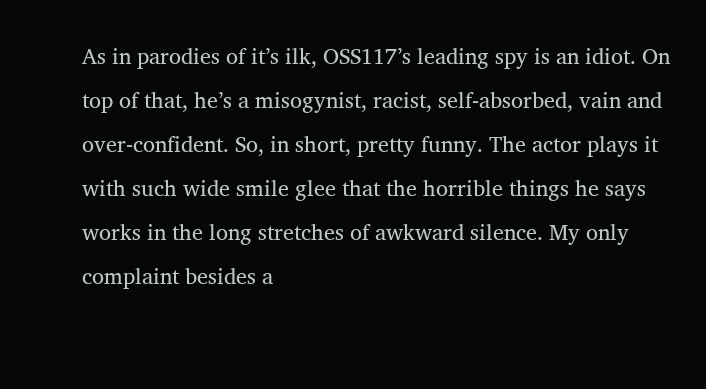As in parodies of it’s ilk, OSS117’s leading spy is an idiot. On top of that, he’s a misogynist, racist, self-absorbed, vain and over-confident. So, in short, pretty funny. The actor plays it with such wide smile glee that the horrible things he says works in the long stretches of awkward silence. My only complaint besides a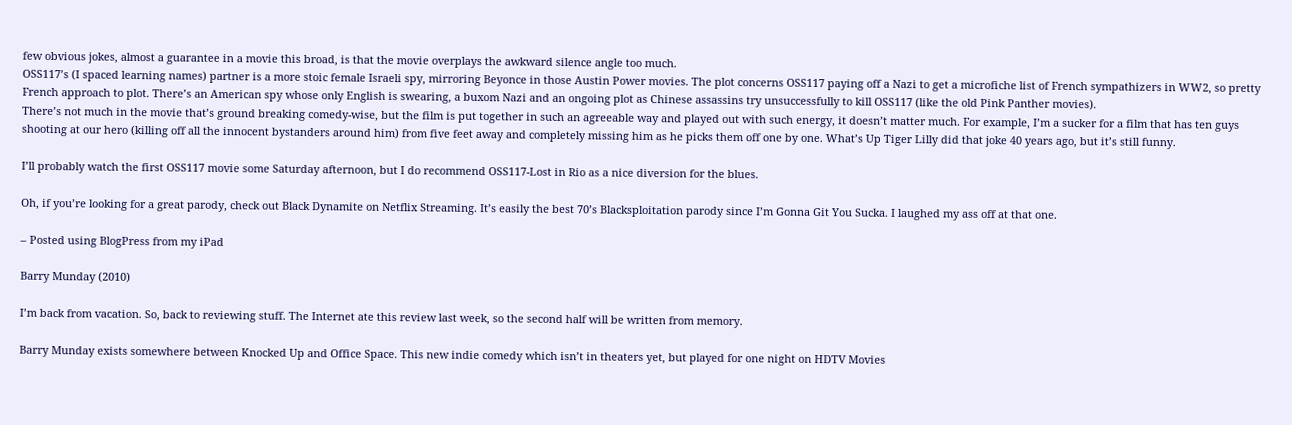few obvious jokes, almost a guarantee in a movie this broad, is that the movie overplays the awkward silence angle too much.
OSS117’s (I spaced learning names) partner is a more stoic female Israeli spy, mirroring Beyonce in those Austin Power movies. The plot concerns OSS117 paying off a Nazi to get a microfiche list of French sympathizers in WW2, so pretty French approach to plot. There’s an American spy whose only English is swearing, a buxom Nazi and an ongoing plot as Chinese assassins try unsuccessfully to kill OSS117 (like the old Pink Panther movies).
There’s not much in the movie that’s ground breaking comedy-wise, but the film is put together in such an agreeable way and played out with such energy, it doesn’t matter much. For example, I’m a sucker for a film that has ten guys shooting at our hero (killing off all the innocent bystanders around him) from five feet away and completely missing him as he picks them off one by one. What’s Up Tiger Lilly did that joke 40 years ago, but it’s still funny.

I’ll probably watch the first OSS117 movie some Saturday afternoon, but I do recommend OSS117-Lost in Rio as a nice diversion for the blues.

Oh, if you’re looking for a great parody, check out Black Dynamite on Netflix Streaming. It’s easily the best 70’s Blacksploitation parody since I’m Gonna Git You Sucka. I laughed my ass off at that one.

– Posted using BlogPress from my iPad

Barry Munday (2010)

I’m back from vacation. So, back to reviewing stuff. The Internet ate this review last week, so the second half will be written from memory.

Barry Munday exists somewhere between Knocked Up and Office Space. This new indie comedy which isn’t in theaters yet, but played for one night on HDTV Movies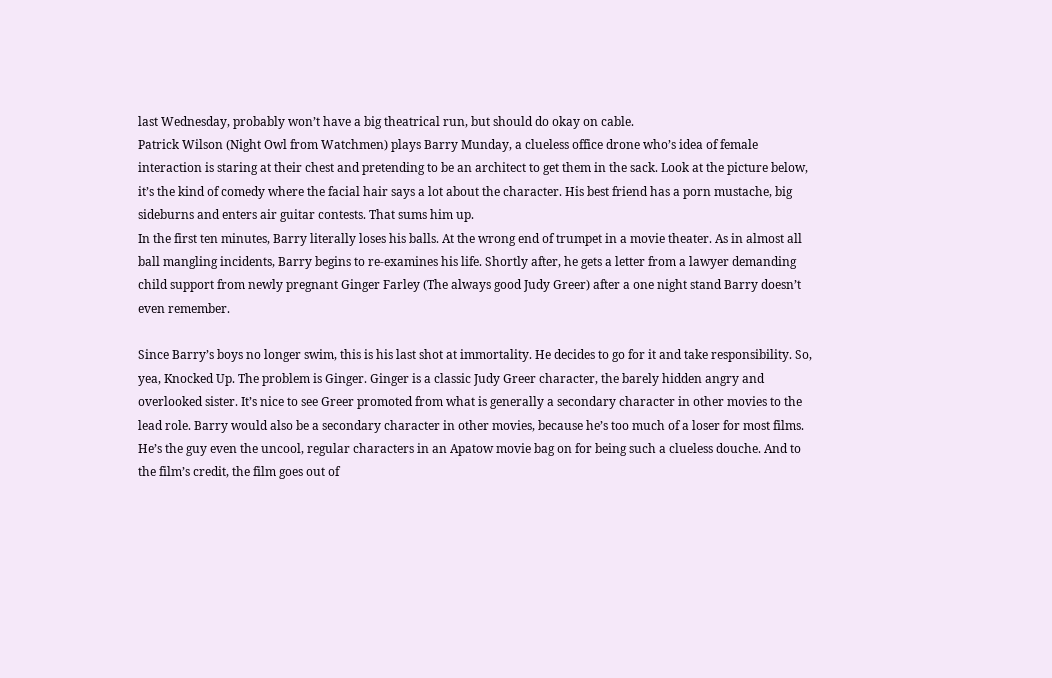last Wednesday, probably won’t have a big theatrical run, but should do okay on cable.
Patrick Wilson (Night Owl from Watchmen) plays Barry Munday, a clueless office drone who’s idea of female interaction is staring at their chest and pretending to be an architect to get them in the sack. Look at the picture below, it’s the kind of comedy where the facial hair says a lot about the character. His best friend has a porn mustache, big sideburns and enters air guitar contests. That sums him up.
In the first ten minutes, Barry literally loses his balls. At the wrong end of trumpet in a movie theater. As in almost all ball mangling incidents, Barry begins to re-examines his life. Shortly after, he gets a letter from a lawyer demanding child support from newly pregnant Ginger Farley (The always good Judy Greer) after a one night stand Barry doesn’t even remember.

Since Barry’s boys no longer swim, this is his last shot at immortality. He decides to go for it and take responsibility. So, yea, Knocked Up. The problem is Ginger. Ginger is a classic Judy Greer character, the barely hidden angry and overlooked sister. It’s nice to see Greer promoted from what is generally a secondary character in other movies to the lead role. Barry would also be a secondary character in other movies, because he’s too much of a loser for most films. He’s the guy even the uncool, regular characters in an Apatow movie bag on for being such a clueless douche. And to the film’s credit, the film goes out of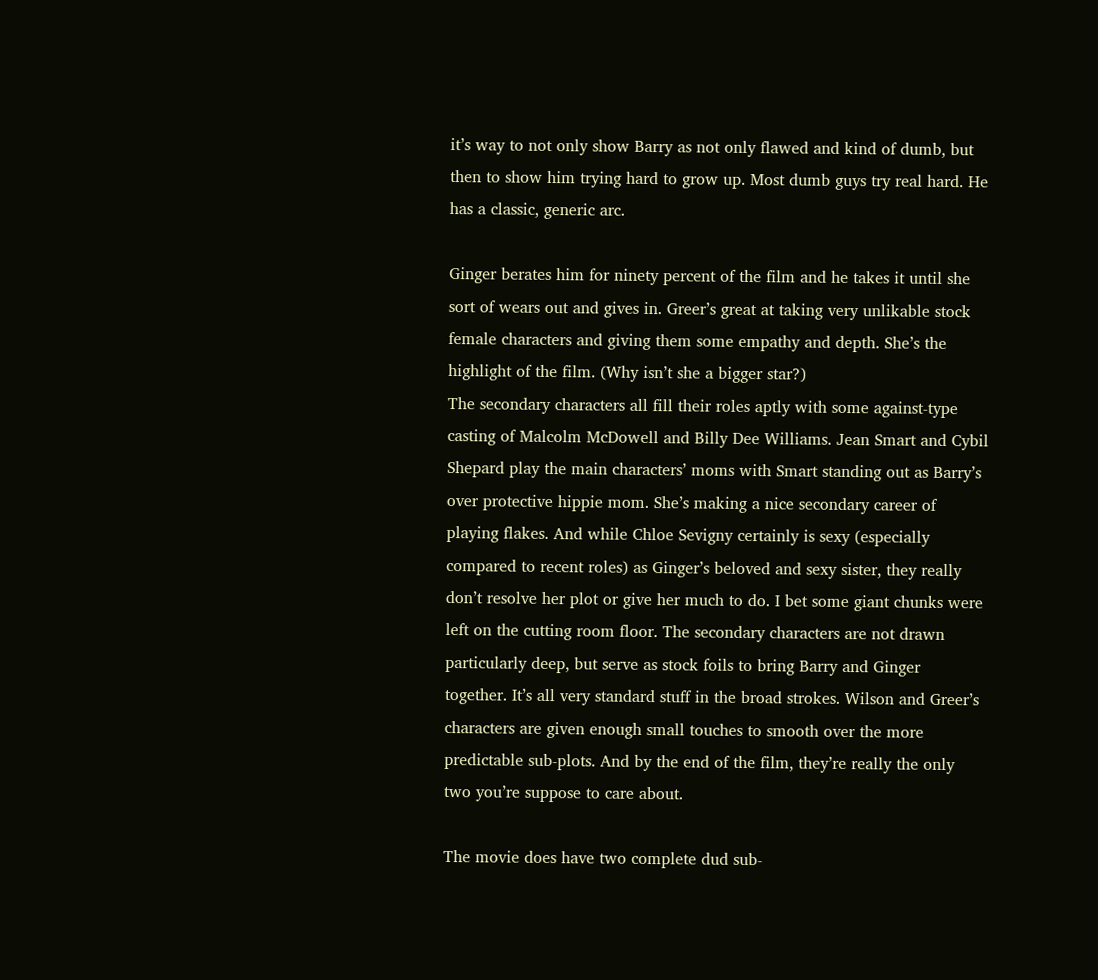it’s way to not only show Barry as not only flawed and kind of dumb, but then to show him trying hard to grow up. Most dumb guys try real hard. He has a classic, generic arc.

Ginger berates him for ninety percent of the film and he takes it until she sort of wears out and gives in. Greer’s great at taking very unlikable stock female characters and giving them some empathy and depth. She’s the highlight of the film. (Why isn’t she a bigger star?)
The secondary characters all fill their roles aptly with some against-type casting of Malcolm McDowell and Billy Dee Williams. Jean Smart and Cybil Shepard play the main characters’ moms with Smart standing out as Barry’s over protective hippie mom. She’s making a nice secondary career of playing flakes. And while Chloe Sevigny certainly is sexy (especially compared to recent roles) as Ginger’s beloved and sexy sister, they really don’t resolve her plot or give her much to do. I bet some giant chunks were left on the cutting room floor. The secondary characters are not drawn particularly deep, but serve as stock foils to bring Barry and Ginger together. It’s all very standard stuff in the broad strokes. Wilson and Greer’s characters are given enough small touches to smooth over the more predictable sub-plots. And by the end of the film, they’re really the only two you’re suppose to care about.

The movie does have two complete dud sub-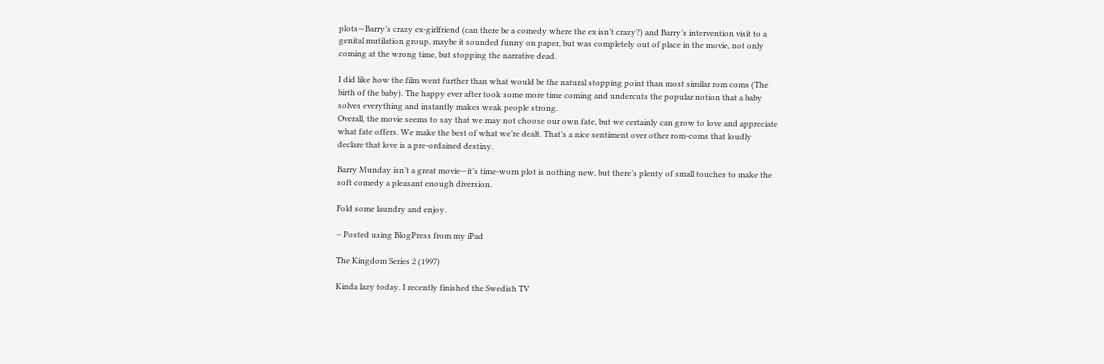plots—Barry’s crazy ex-girlfriend (can there be a comedy where the ex isn’t crazy?) and Barry’s intervention visit to a genital mutilation group, maybe it sounded funny on paper, but was completely out of place in the movie, not only coming at the wrong time, but stopping the narrative dead.

I did like how the film went further than what would be the natural stopping point than most similar rom coms (The birth of the baby). The happy ever after took some more time coming and undercuts the popular notion that a baby solves everything and instantly makes weak people strong.
Overall, the movie seems to say that we may not choose our own fate, but we certainly can grow to love and appreciate what fate offers. We make the best of what we’re dealt. That’s a nice sentiment over other rom-coms that loudly declare that love is a pre-ordained destiny.

Barry Munday isn’t a great movie—it’s time-worn plot is nothing new, but there’s plenty of small touches to make the soft comedy a pleasant enough diversion.

Fold some laundry and enjoy.

– Posted using BlogPress from my iPad

The Kingdom Series 2 (1997)

Kinda lazy today. I recently finished the Swedish TV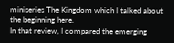miniseries The Kingdom which I talked about the beginning here.
In that review, I compared the emerging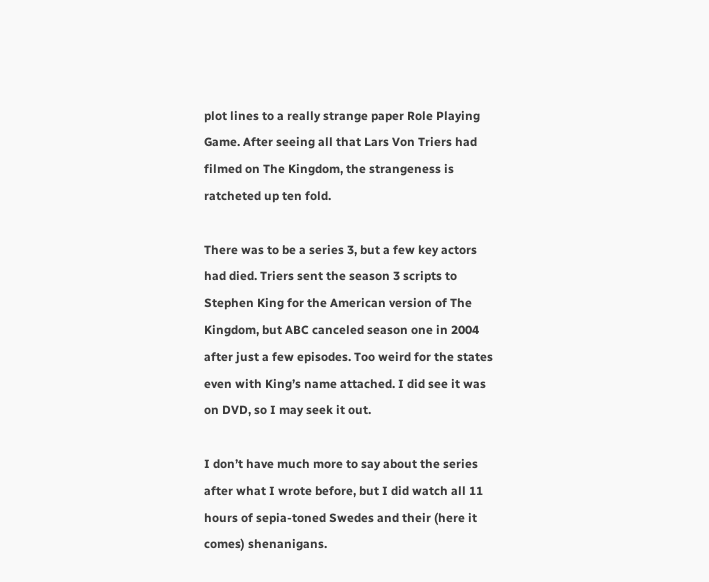plot lines to a really strange paper Role Playing Game. After seeing all that Lars Von Triers had filmed on The Kingdom, the strangeness is ratcheted up ten fold.

There was to be a series 3, but a few key actors had died. Triers sent the season 3 scripts to Stephen King for the American version of The Kingdom, but ABC canceled season one in 2004 after just a few episodes. Too weird for the states even with King’s name attached. I did see it was on DVD, so I may seek it out.

I don’t have much more to say about the series after what I wrote before, but I did watch all 11 hours of sepia-toned Swedes and their (here it comes) shenanigans.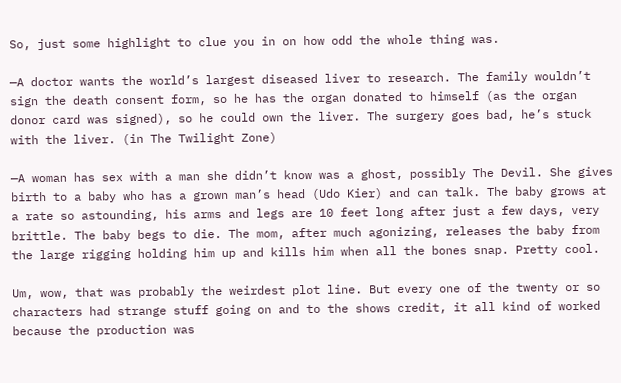So, just some highlight to clue you in on how odd the whole thing was.

—A doctor wants the world’s largest diseased liver to research. The family wouldn’t sign the death consent form, so he has the organ donated to himself (as the organ donor card was signed), so he could own the liver. The surgery goes bad, he’s stuck with the liver. (in The Twilight Zone)

—A woman has sex with a man she didn’t know was a ghost, possibly The Devil. She gives birth to a baby who has a grown man’s head (Udo Kier) and can talk. The baby grows at a rate so astounding, his arms and legs are 10 feet long after just a few days, very brittle. The baby begs to die. The mom, after much agonizing, releases the baby from the large rigging holding him up and kills him when all the bones snap. Pretty cool.

Um, wow, that was probably the weirdest plot line. But every one of the twenty or so characters had strange stuff going on and to the shows credit, it all kind of worked because the production was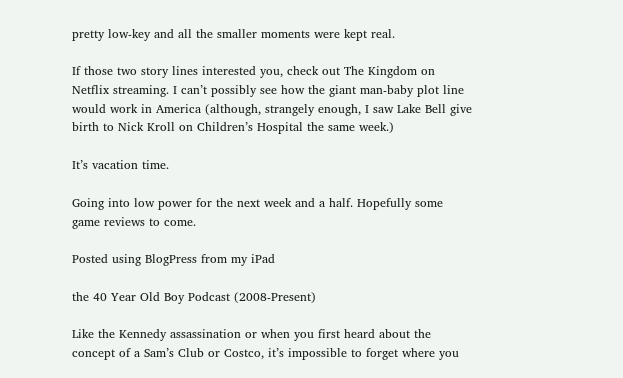pretty low-key and all the smaller moments were kept real.

If those two story lines interested you, check out The Kingdom on Netflix streaming. I can’t possibly see how the giant man-baby plot line would work in America (although, strangely enough, I saw Lake Bell give birth to Nick Kroll on Children’s Hospital the same week.)

It’s vacation time.

Going into low power for the next week and a half. Hopefully some game reviews to come.

Posted using BlogPress from my iPad

the 40 Year Old Boy Podcast (2008-Present)

Like the Kennedy assassination or when you first heard about the concept of a Sam’s Club or Costco, it’s impossible to forget where you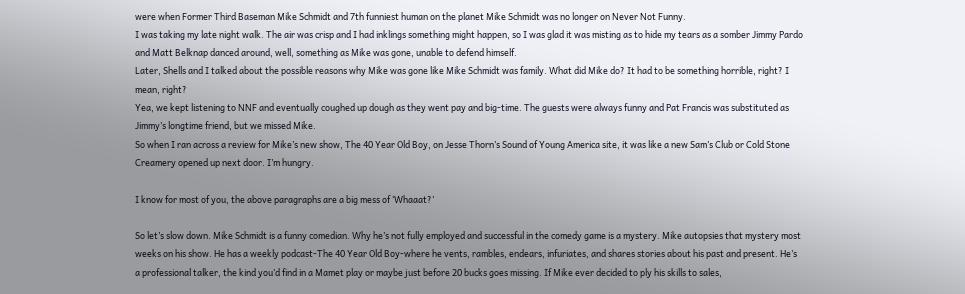were when Former Third Baseman Mike Schmidt and 7th funniest human on the planet Mike Schmidt was no longer on Never Not Funny.
I was taking my late night walk. The air was crisp and I had inklings something might happen, so I was glad it was misting as to hide my tears as a somber Jimmy Pardo and Matt Belknap danced around, well, something as Mike was gone, unable to defend himself.
Later, Shells and I talked about the possible reasons why Mike was gone like Mike Schmidt was family. What did Mike do? It had to be something horrible, right? I mean, right?
Yea, we kept listening to NNF and eventually coughed up dough as they went pay and big-time. The guests were always funny and Pat Francis was substituted as Jimmy’s longtime friend, but we missed Mike.
So when I ran across a review for Mike’s new show, The 40 Year Old Boy, on Jesse Thorn’s Sound of Young America site, it was like a new Sam’s Club or Cold Stone Creamery opened up next door. I’m hungry.

I know for most of you, the above paragraphs are a big mess of ‘Whaaat?’

So let’s slow down. Mike Schmidt is a funny comedian. Why he’s not fully employed and successful in the comedy game is a mystery. Mike autopsies that mystery most weeks on his show. He has a weekly podcast-The 40 Year Old Boy-where he vents, rambles, endears, infuriates, and shares stories about his past and present. He’s a professional talker, the kind you’d find in a Mamet play or maybe just before 20 bucks goes missing. If Mike ever decided to ply his skills to sales,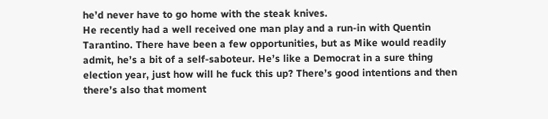he’d never have to go home with the steak knives.
He recently had a well received one man play and a run-in with Quentin Tarantino. There have been a few opportunities, but as Mike would readily admit, he’s a bit of a self-saboteur. He’s like a Democrat in a sure thing election year, just how will he fuck this up? There’s good intentions and then there’s also that moment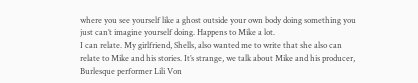where you see yourself like a ghost outside your own body doing something you just can’t imagine yourself doing. Happens to Mike a lot.
I can relate. My girlfriend, Shells, also wanted me to write that she also can relate to Mike and his stories. It’s strange, we talk about Mike and his producer, Burlesque performer Lili Von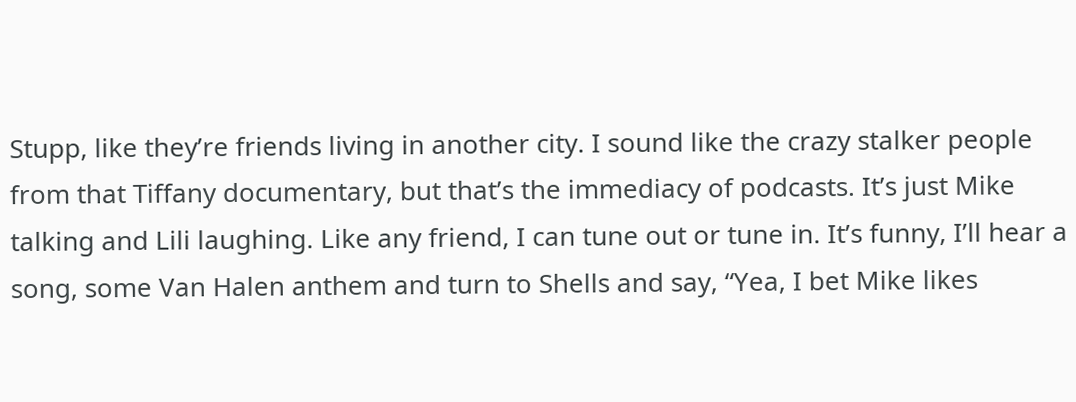Stupp, like they’re friends living in another city. I sound like the crazy stalker people from that Tiffany documentary, but that’s the immediacy of podcasts. It’s just Mike talking and Lili laughing. Like any friend, I can tune out or tune in. It’s funny, I’ll hear a song, some Van Halen anthem and turn to Shells and say, “Yea, I bet Mike likes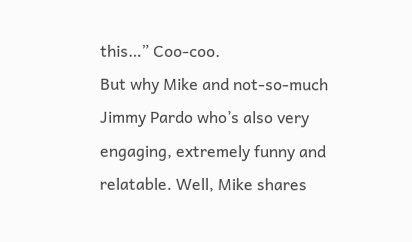this…” Coo-coo.
But why Mike and not-so-much Jimmy Pardo who’s also very engaging, extremely funny and relatable. Well, Mike shares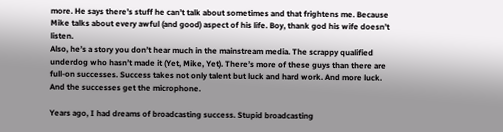more. He says there’s stuff he can’t talk about sometimes and that frightens me. Because Mike talks about every awful (and good) aspect of his life. Boy, thank god his wife doesn’t listen.
Also, he’s a story you don’t hear much in the mainstream media. The scrappy qualified underdog who hasn’t made it (Yet, Mike, Yet). There’s more of these guys than there are full-on successes. Success takes not only talent but luck and hard work. And more luck. And the successes get the microphone.

Years ago, I had dreams of broadcasting success. Stupid broadcasting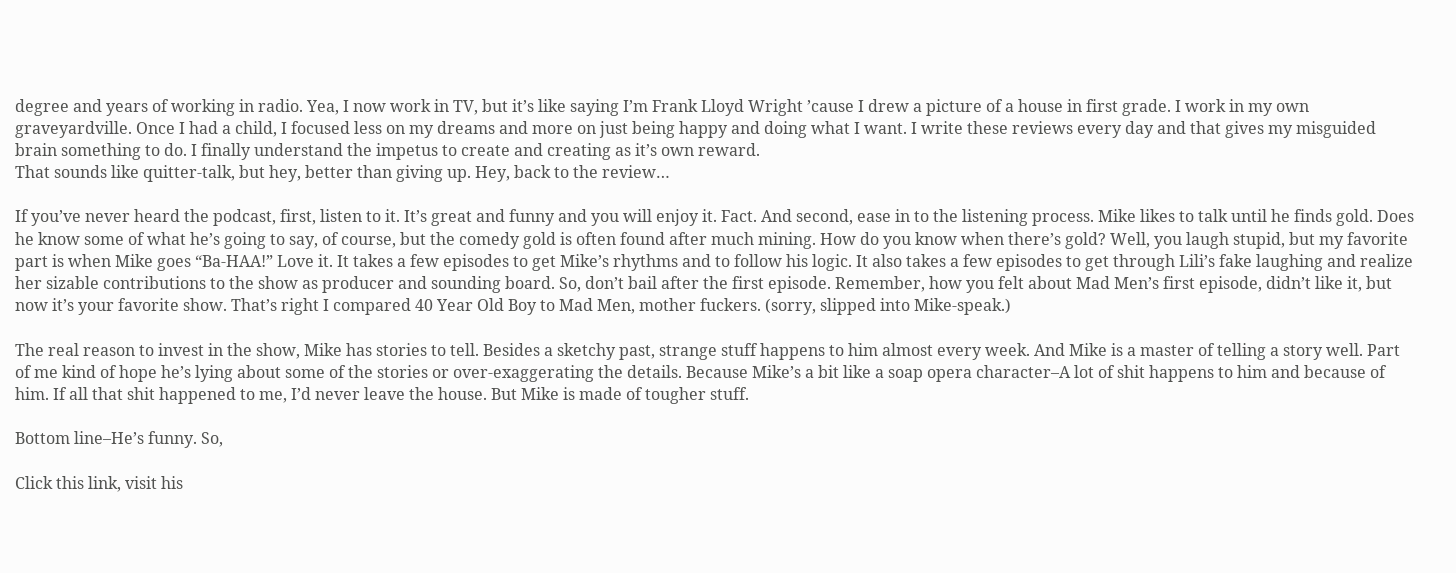degree and years of working in radio. Yea, I now work in TV, but it’s like saying I’m Frank Lloyd Wright ’cause I drew a picture of a house in first grade. I work in my own graveyardville. Once I had a child, I focused less on my dreams and more on just being happy and doing what I want. I write these reviews every day and that gives my misguided brain something to do. I finally understand the impetus to create and creating as it’s own reward.
That sounds like quitter-talk, but hey, better than giving up. Hey, back to the review…

If you’ve never heard the podcast, first, listen to it. It’s great and funny and you will enjoy it. Fact. And second, ease in to the listening process. Mike likes to talk until he finds gold. Does he know some of what he’s going to say, of course, but the comedy gold is often found after much mining. How do you know when there’s gold? Well, you laugh stupid, but my favorite part is when Mike goes “Ba-HAA!” Love it. It takes a few episodes to get Mike’s rhythms and to follow his logic. It also takes a few episodes to get through Lili’s fake laughing and realize her sizable contributions to the show as producer and sounding board. So, don’t bail after the first episode. Remember, how you felt about Mad Men’s first episode, didn’t like it, but now it’s your favorite show. That’s right I compared 40 Year Old Boy to Mad Men, mother fuckers. (sorry, slipped into Mike-speak.)

The real reason to invest in the show, Mike has stories to tell. Besides a sketchy past, strange stuff happens to him almost every week. And Mike is a master of telling a story well. Part of me kind of hope he’s lying about some of the stories or over-exaggerating the details. Because Mike’s a bit like a soap opera character–A lot of shit happens to him and because of him. If all that shit happened to me, I’d never leave the house. But Mike is made of tougher stuff.

Bottom line–He’s funny. So,

Click this link, visit his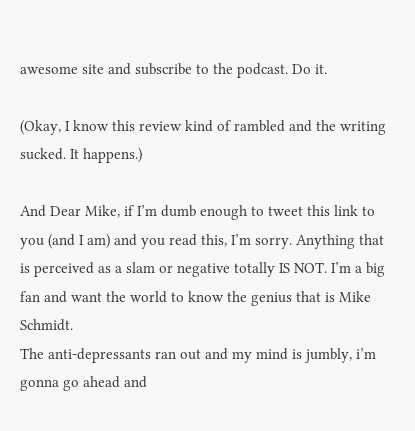awesome site and subscribe to the podcast. Do it.

(Okay, I know this review kind of rambled and the writing sucked. It happens.)

And Dear Mike, if I’m dumb enough to tweet this link to you (and I am) and you read this, I’m sorry. Anything that is perceived as a slam or negative totally IS NOT. I’m a big fan and want the world to know the genius that is Mike Schmidt.
The anti-depressants ran out and my mind is jumbly, i’m gonna go ahead and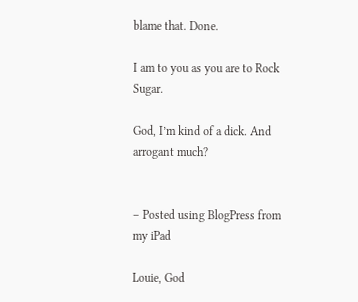blame that. Done.

I am to you as you are to Rock Sugar.

God, I’m kind of a dick. And arrogant much?


– Posted using BlogPress from my iPad

Louie, God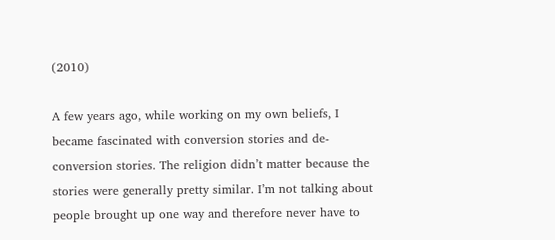(2010)

A few years ago, while working on my own beliefs, I became fascinated with conversion stories and de-conversion stories. The religion didn’t matter because the stories were generally pretty similar. I’m not talking about people brought up one way and therefore never have to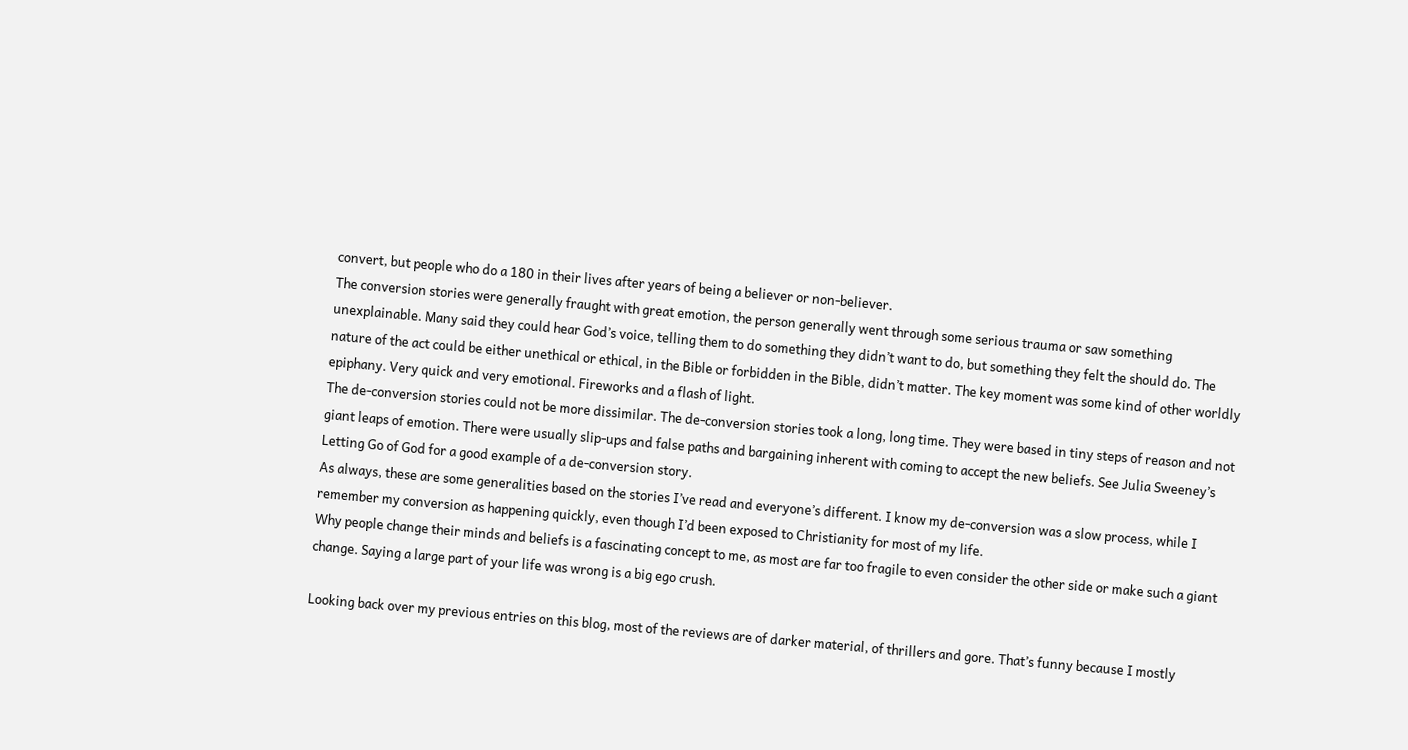convert, but people who do a 180 in their lives after years of being a believer or non-believer.
The conversion stories were generally fraught with great emotion, the person generally went through some serious trauma or saw something unexplainable. Many said they could hear God’s voice, telling them to do something they didn’t want to do, but something they felt the should do. The nature of the act could be either unethical or ethical, in the Bible or forbidden in the Bible, didn’t matter. The key moment was some kind of other worldly epiphany. Very quick and very emotional. Fireworks and a flash of light.
The de-conversion stories could not be more dissimilar. The de-conversion stories took a long, long time. They were based in tiny steps of reason and not giant leaps of emotion. There were usually slip-ups and false paths and bargaining inherent with coming to accept the new beliefs. See Julia Sweeney’s Letting Go of God for a good example of a de-conversion story.
As always, these are some generalities based on the stories I’ve read and everyone’s different. I know my de-conversion was a slow process, while I remember my conversion as happening quickly, even though I’d been exposed to Christianity for most of my life.
Why people change their minds and beliefs is a fascinating concept to me, as most are far too fragile to even consider the other side or make such a giant change. Saying a large part of your life was wrong is a big ego crush.

Looking back over my previous entries on this blog, most of the reviews are of darker material, of thrillers and gore. That’s funny because I mostly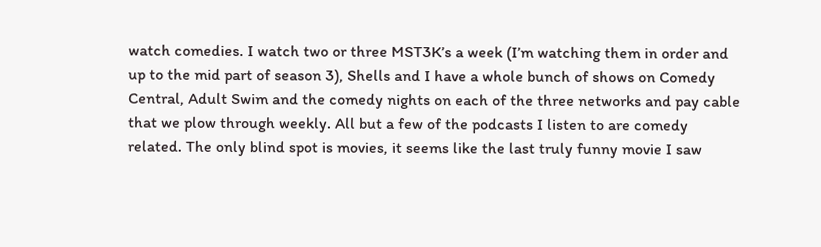watch comedies. I watch two or three MST3K’s a week (I’m watching them in order and up to the mid part of season 3), Shells and I have a whole bunch of shows on Comedy Central, Adult Swim and the comedy nights on each of the three networks and pay cable that we plow through weekly. All but a few of the podcasts I listen to are comedy related. The only blind spot is movies, it seems like the last truly funny movie I saw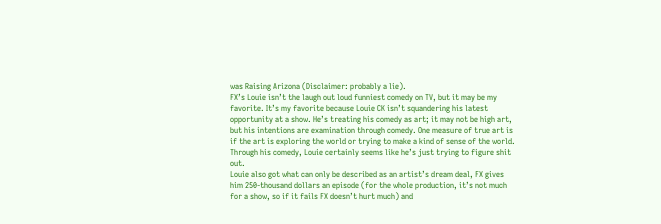was Raising Arizona (Disclaimer: probably a lie).
FX’s Louie isn’t the laugh out loud funniest comedy on TV, but it may be my favorite. It’s my favorite because Louie CK isn’t squandering his latest opportunity at a show. He’s treating his comedy as art; it may not be high art, but his intentions are examination through comedy. One measure of true art is if the art is exploring the world or trying to make a kind of sense of the world. Through his comedy, Louie certainly seems like he’s just trying to figure shit out.
Louie also got what can only be described as an artist’s dream deal, FX gives him 250-thousand dollars an episode (for the whole production, it’s not much for a show, so if it fails FX doesn’t hurt much) and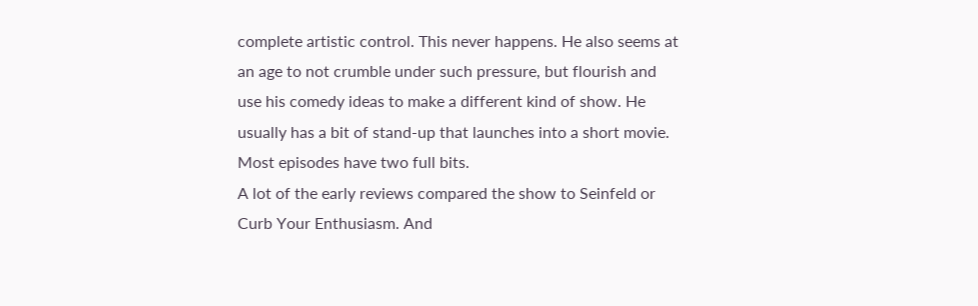complete artistic control. This never happens. He also seems at an age to not crumble under such pressure, but flourish and use his comedy ideas to make a different kind of show. He usually has a bit of stand-up that launches into a short movie. Most episodes have two full bits.
A lot of the early reviews compared the show to Seinfeld or Curb Your Enthusiasm. And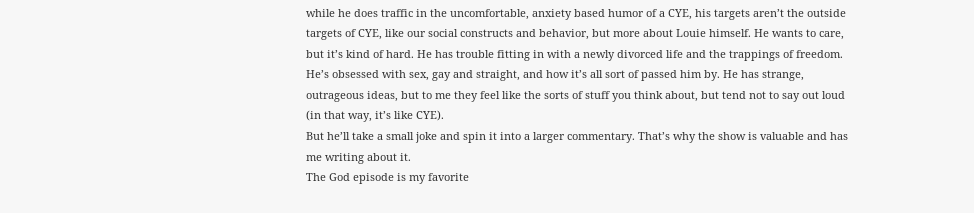while he does traffic in the uncomfortable, anxiety based humor of a CYE, his targets aren’t the outside targets of CYE, like our social constructs and behavior, but more about Louie himself. He wants to care, but it’s kind of hard. He has trouble fitting in with a newly divorced life and the trappings of freedom. He’s obsessed with sex, gay and straight, and how it’s all sort of passed him by. He has strange, outrageous ideas, but to me they feel like the sorts of stuff you think about, but tend not to say out loud (in that way, it’s like CYE).
But he’ll take a small joke and spin it into a larger commentary. That’s why the show is valuable and has me writing about it.
The God episode is my favorite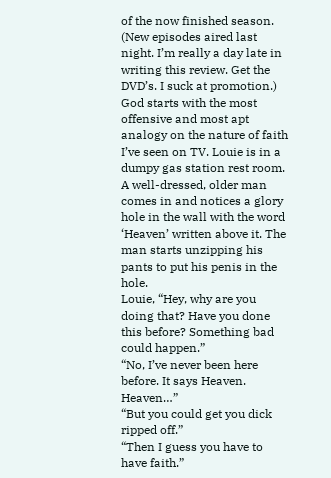of the now finished season. (New episodes aired last night. I’m really a day late in writing this review. Get the DVD’s. I suck at promotion.)
God starts with the most offensive and most apt analogy on the nature of faith I’ve seen on TV. Louie is in a dumpy gas station rest room. A well-dressed, older man comes in and notices a glory hole in the wall with the word ‘Heaven’ written above it. The man starts unzipping his pants to put his penis in the hole.
Louie, “Hey, why are you doing that? Have you done this before? Something bad could happen.”
“No, I’ve never been here before. It says Heaven. Heaven…”
“But you could get you dick ripped off.”
“Then I guess you have to have faith.”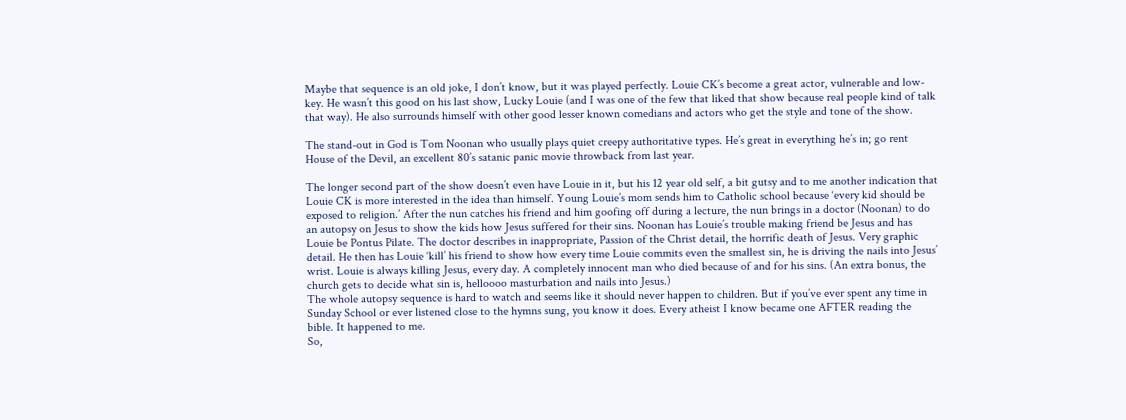Maybe that sequence is an old joke, I don’t know, but it was played perfectly. Louie CK’s become a great actor, vulnerable and low-key. He wasn’t this good on his last show, Lucky Louie (and I was one of the few that liked that show because real people kind of talk that way). He also surrounds himself with other good lesser known comedians and actors who get the style and tone of the show.

The stand-out in God is Tom Noonan who usually plays quiet creepy authoritative types. He’s great in everything he’s in; go rent House of the Devil, an excellent 80’s satanic panic movie throwback from last year.

The longer second part of the show doesn’t even have Louie in it, but his 12 year old self, a bit gutsy and to me another indication that Louie CK is more interested in the idea than himself. Young Louie’s mom sends him to Catholic school because ‘every kid should be exposed to religion.’ After the nun catches his friend and him goofing off during a lecture, the nun brings in a doctor (Noonan) to do an autopsy on Jesus to show the kids how Jesus suffered for their sins. Noonan has Louie’s trouble making friend be Jesus and has Louie be Pontus Pilate. The doctor describes in inappropriate, Passion of the Christ detail, the horrific death of Jesus. Very graphic detail. He then has Louie ‘kill’ his friend to show how every time Louie commits even the smallest sin, he is driving the nails into Jesus’ wrist. Louie is always killing Jesus, every day. A completely innocent man who died because of and for his sins. (An extra bonus, the church gets to decide what sin is, helloooo masturbation and nails into Jesus.)
The whole autopsy sequence is hard to watch and seems like it should never happen to children. But if you’ve ever spent any time in Sunday School or ever listened close to the hymns sung, you know it does. Every atheist I know became one AFTER reading the bible. It happened to me.
So,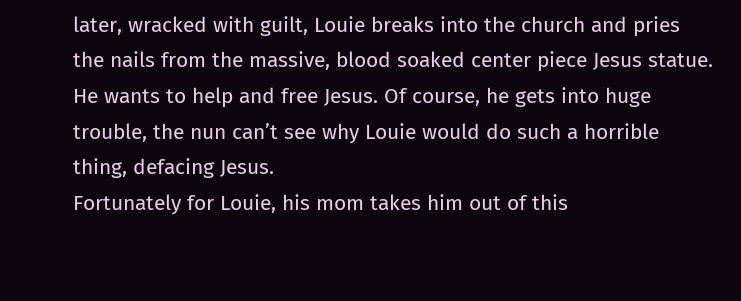later, wracked with guilt, Louie breaks into the church and pries the nails from the massive, blood soaked center piece Jesus statue. He wants to help and free Jesus. Of course, he gets into huge trouble, the nun can’t see why Louie would do such a horrible thing, defacing Jesus.
Fortunately for Louie, his mom takes him out of this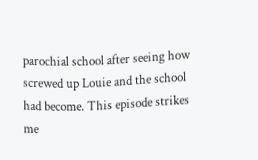parochial school after seeing how screwed up Louie and the school had become. This episode strikes me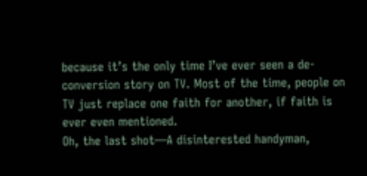because it’s the only time I’ve ever seen a de-conversion story on TV. Most of the time, people on TV just replace one faith for another, if faith is ever even mentioned.
Oh, the last shot—A disinterested handyman,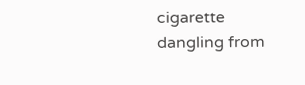cigarette dangling from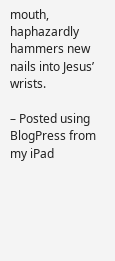mouth, haphazardly hammers new nails into Jesus’ wrists.

– Posted using BlogPress from my iPad